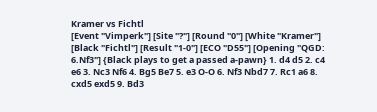Kramer vs Fichtl
[Event "Vimperk"] [Site "?"] [Round "0"] [White "Kramer"] [Black "Fichtl"] [Result "1-0"] [ECO "D55"] [Opening "QGD: 6.Nf3"] {Black plays to get a passed a-pawn} 1. d4 d5 2. c4 e6 3. Nc3 Nf6 4. Bg5 Be7 5. e3 O-O 6. Nf3 Nbd7 7. Rc1 a6 8. cxd5 exd5 9. Bd3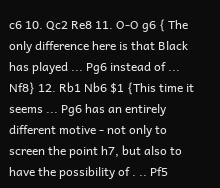c6 10. Qc2 Re8 11. O-O g6 { The only difference here is that Black has played ... Pg6 instead of ... Nf8} 12. Rb1 Nb6 $1 {This time it seems ... Pg6 has an entirely different motive - not only to screen the point h7, but also to have the possibility of . .. Pf5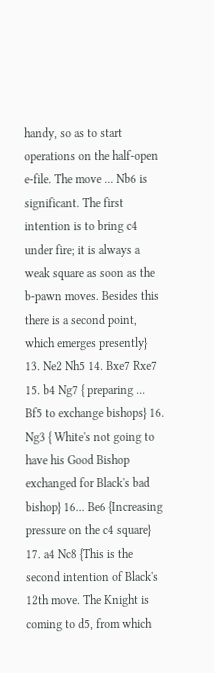handy, so as to start operations on the half-open e-file. The move ... Nb6 is significant. The first intention is to bring c4 under fire; it is always a weak square as soon as the b-pawn moves. Besides this there is a second point, which emerges presently} 13. Ne2 Nh5 14. Bxe7 Rxe7 15. b4 Ng7 { preparing ... Bf5 to exchange bishops} 16. Ng3 { White's not going to have his Good Bishop exchanged for Black's bad bishop} 16... Be6 {Increasing pressure on the c4 square} 17. a4 Nc8 {This is the second intention of Black's 12th move. The Knight is coming to d5, from which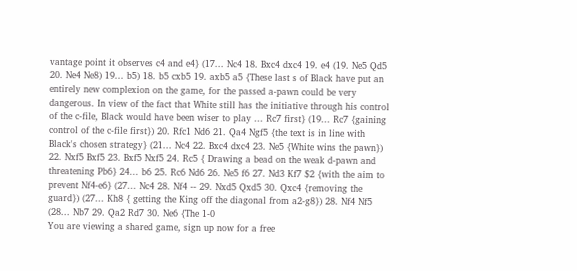vantage point it observes c4 and e4} (17... Nc4 18. Bxc4 dxc4 19. e4 (19. Ne5 Qd5 20. Ne4 Ne8) 19... b5) 18. b5 cxb5 19. axb5 a5 {These last s of Black have put an entirely new complexion on the game, for the passed a-pawn could be very dangerous. In view of the fact that White still has the initiative through his control of the c-file, Black would have been wiser to play ... Rc7 first} (19... Rc7 {gaining control of the c-file first}) 20. Rfc1 Nd6 21. Qa4 Ngf5 {the text is in line with Black's chosen strategy} (21... Nc4 22. Bxc4 dxc4 23. Ne5 {White wins the pawn}) 22. Nxf5 Bxf5 23. Bxf5 Nxf5 24. Rc5 { Drawing a bead on the weak d-pawn and threatening Pb6} 24... b6 25. Rc6 Nd6 26. Ne5 f6 27. Nd3 Kf7 $2 {with the aim to prevent Nf4-e6} (27... Nc4 28. Nf4 -- 29. Nxd5 Qxd5 30. Qxc4 {removing the guard}) (27... Kh8 { getting the King off the diagonal from a2-g8}) 28. Nf4 Nf5 (28... Nb7 29. Qa2 Rd7 30. Ne6 {The 1-0
You are viewing a shared game, sign up now for a free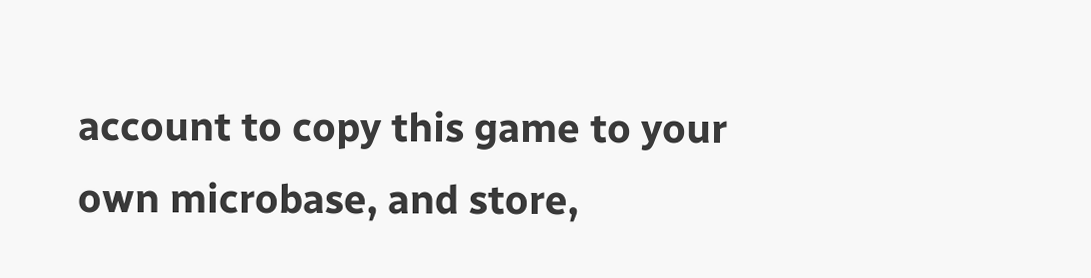account to copy this game to your own microbase, and store,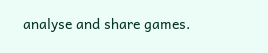analyse and share games.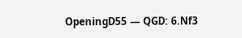OpeningD55 — QGD: 6.Nf3